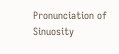Pronunciation of Sinuosity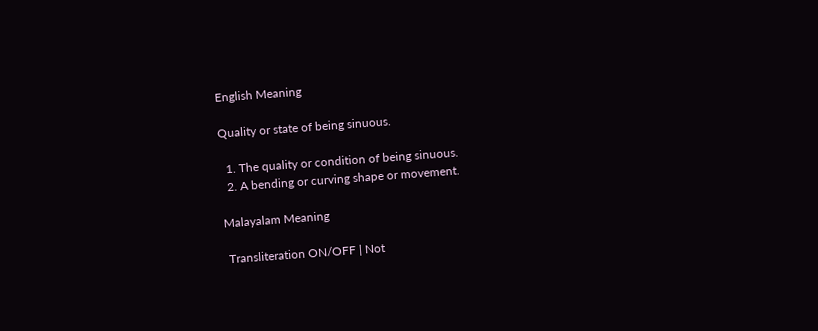English Meaning

Quality or state of being sinuous.

  1. The quality or condition of being sinuous.
  2. A bending or curving shape or movement.

Malayalam Meaning

 Transliteration ON/OFF | Not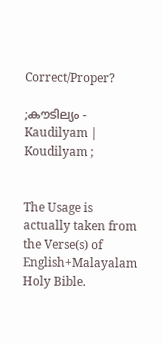Correct/Proper?

;കൗടില്യം - Kaudilyam | Koudilyam ;


The Usage is actually taken from the Verse(s) of English+Malayalam Holy Bible.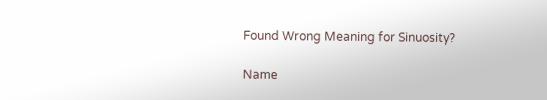Found Wrong Meaning for Sinuosity?

Name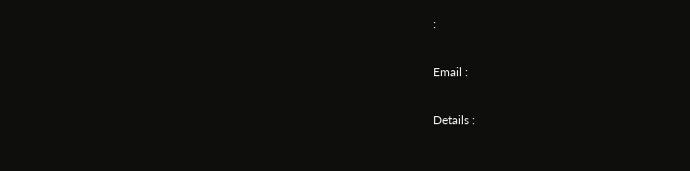:

Email :

Details :